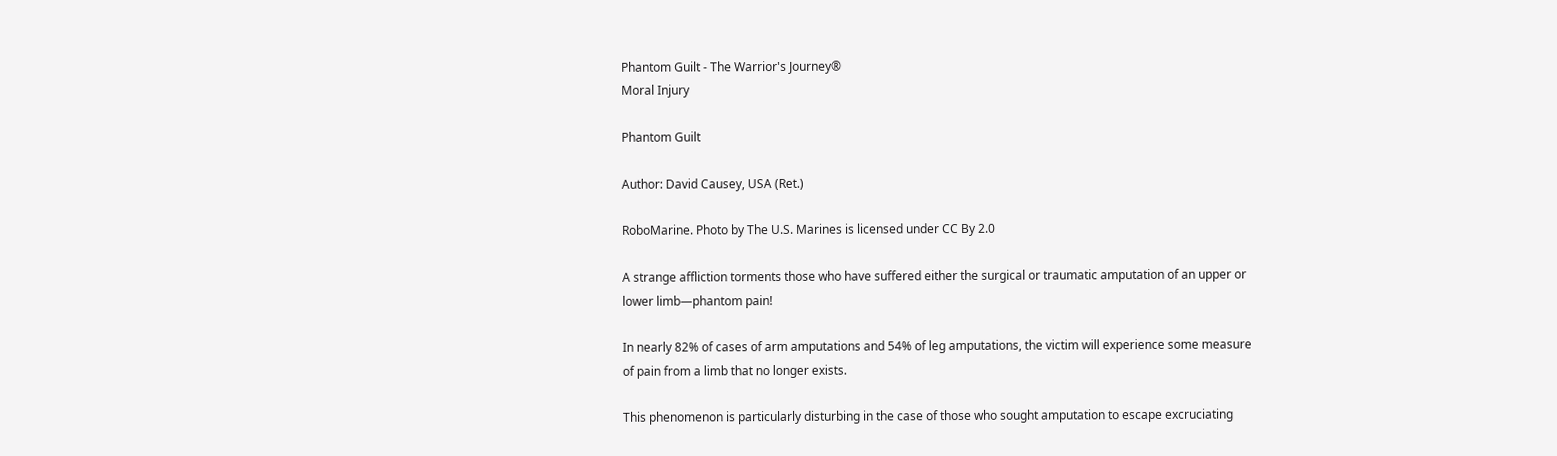Phantom Guilt - The Warrior's Journey®
Moral Injury

Phantom Guilt

Author: David Causey, USA (Ret.)

RoboMarine. Photo by The U.S. Marines is licensed under CC By 2.0

A strange affliction torments those who have suffered either the surgical or traumatic amputation of an upper or lower limb—phantom pain!

In nearly 82% of cases of arm amputations and 54% of leg amputations, the victim will experience some measure of pain from a limb that no longer exists.

This phenomenon is particularly disturbing in the case of those who sought amputation to escape excruciating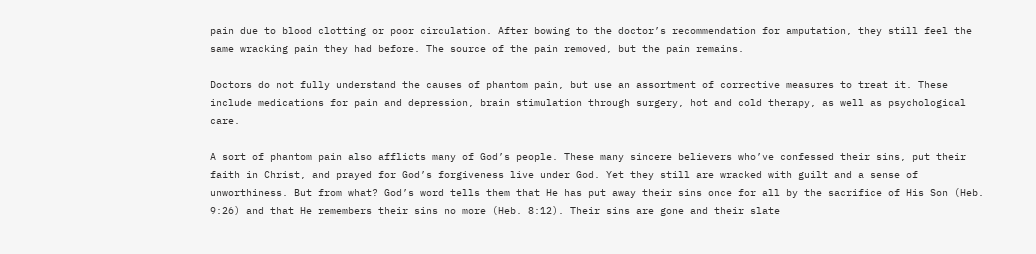pain due to blood clotting or poor circulation. After bowing to the doctor’s recommendation for amputation, they still feel the same wracking pain they had before. The source of the pain removed, but the pain remains.

Doctors do not fully understand the causes of phantom pain, but use an assortment of corrective measures to treat it. These include medications for pain and depression, brain stimulation through surgery, hot and cold therapy, as well as psychological care.

A sort of phantom pain also afflicts many of God’s people. These many sincere believers who’ve confessed their sins, put their faith in Christ, and prayed for God’s forgiveness live under God. Yet they still are wracked with guilt and a sense of unworthiness. But from what? God’s word tells them that He has put away their sins once for all by the sacrifice of His Son (Heb. 9:26) and that He remembers their sins no more (Heb. 8:12). Their sins are gone and their slate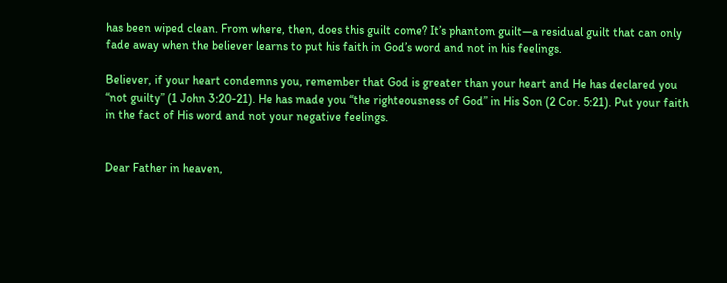has been wiped clean. From where, then, does this guilt come? It’s phantom guilt—a residual guilt that can only fade away when the believer learns to put his faith in God’s word and not in his feelings.

Believer, if your heart condemns you, remember that God is greater than your heart and He has declared you “not guilty” (1 John 3:20-21). He has made you “the righteousness of God” in His Son (2 Cor. 5:21). Put your faith in the fact of His word and not your negative feelings.


Dear Father in heaven,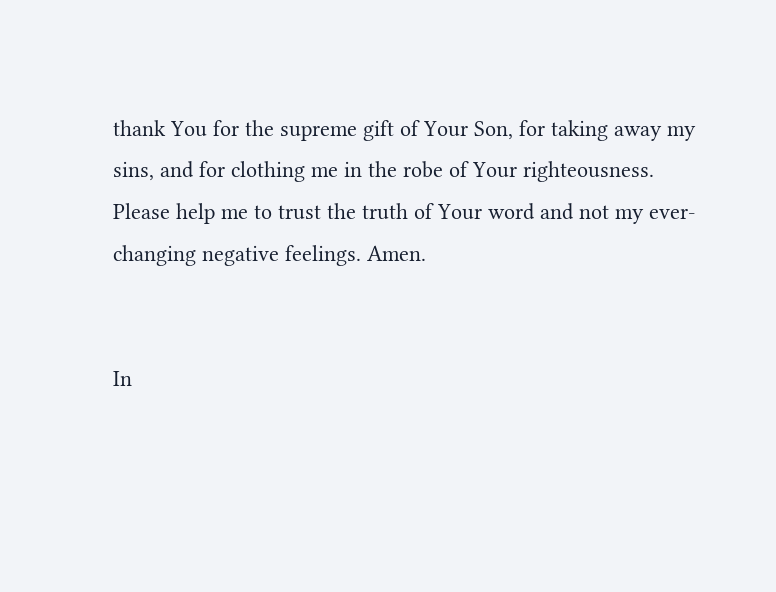thank You for the supreme gift of Your Son, for taking away my sins, and for clothing me in the robe of Your righteousness. Please help me to trust the truth of Your word and not my ever-changing negative feelings. Amen.


In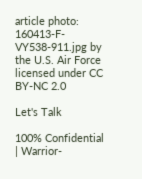article photo: 160413-F-VY538-911.jpg by the U.S. Air Force licensed under CC BY-NC 2.0

Let's Talk

100% Confidential | Warrior-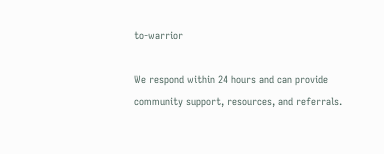to-warrior

We respond within 24 hours and can provide community support, resources, and referrals.